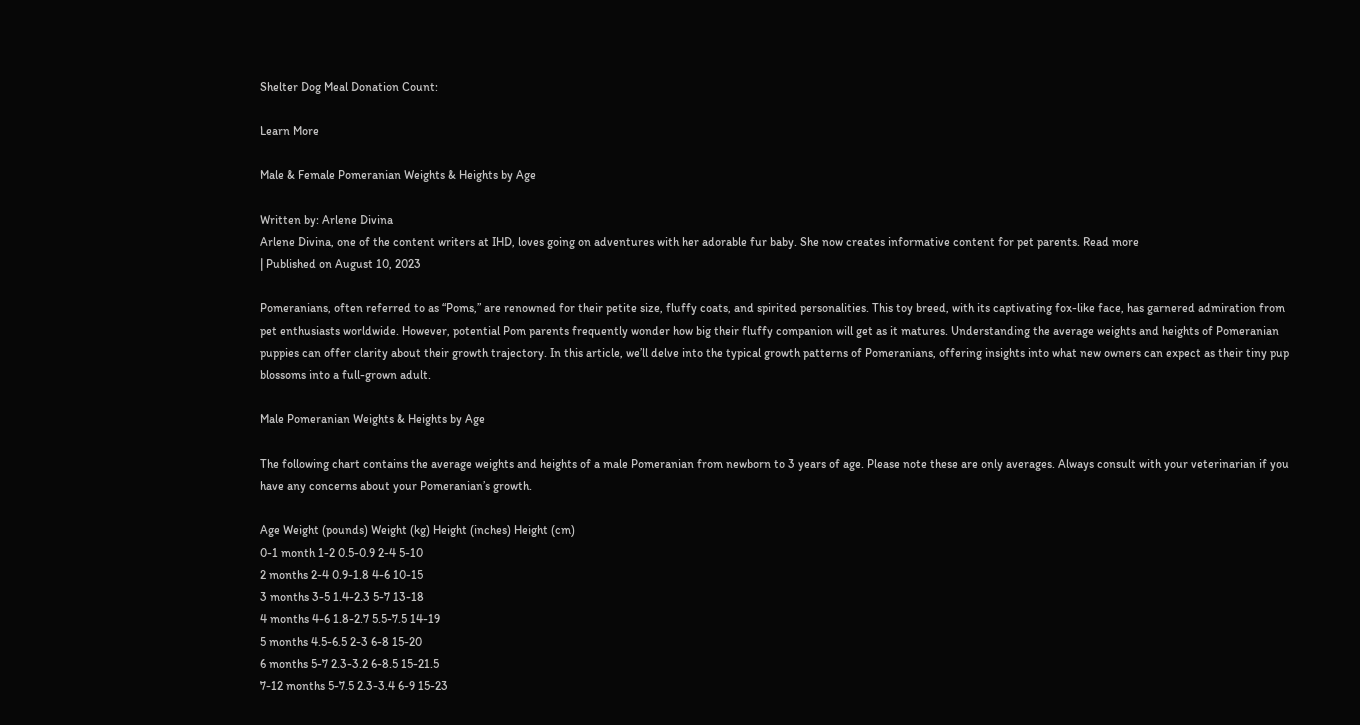Shelter Dog Meal Donation Count:

Learn More

Male & Female Pomeranian Weights & Heights by Age

Written by: Arlene Divina
Arlene Divina, one of the content writers at IHD, loves going on adventures with her adorable fur baby. She now creates informative content for pet parents. Read more
| Published on August 10, 2023

Pomeranians, often referred to as “Poms,” are renowned for their petite size, fluffy coats, and spirited personalities. This toy breed, with its captivating fox-like face, has garnered admiration from pet enthusiasts worldwide. However, potential Pom parents frequently wonder how big their fluffy companion will get as it matures. Understanding the average weights and heights of Pomeranian puppies can offer clarity about their growth trajectory. In this article, we’ll delve into the typical growth patterns of Pomeranians, offering insights into what new owners can expect as their tiny pup blossoms into a full-grown adult.

Male Pomeranian Weights & Heights by Age

The following chart contains the average weights and heights of a male Pomeranian from newborn to 3 years of age. Please note these are only averages. Always consult with your veterinarian if you have any concerns about your Pomeranian’s growth.

Age Weight (pounds) Weight (kg) Height (inches) Height (cm)
0-1 month 1-2 0.5-0.9 2-4 5-10
2 months 2-4 0.9-1.8 4-6 10-15
3 months 3-5 1.4-2.3 5-7 13-18
4 months 4-6 1.8-2.7 5.5-7.5 14-19
5 months 4.5-6.5 2-3 6-8 15-20
6 months 5-7 2.3-3.2 6-8.5 15-21.5
7-12 months 5-7.5 2.3-3.4 6-9 15-23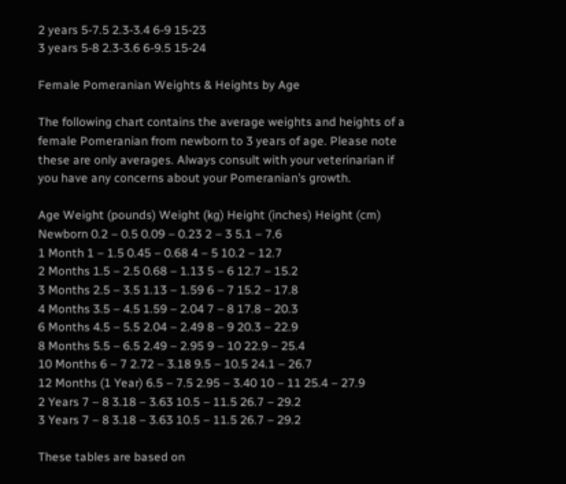2 years 5-7.5 2.3-3.4 6-9 15-23
3 years 5-8 2.3-3.6 6-9.5 15-24

Female Pomeranian Weights & Heights by Age

The following chart contains the average weights and heights of a female Pomeranian from newborn to 3 years of age. Please note these are only averages. Always consult with your veterinarian if you have any concerns about your Pomeranian’s growth.

Age Weight (pounds) Weight (kg) Height (inches) Height (cm)
Newborn 0.2 – 0.5 0.09 – 0.23 2 – 3 5.1 – 7.6
1 Month 1 – 1.5 0.45 – 0.68 4 – 5 10.2 – 12.7
2 Months 1.5 – 2.5 0.68 – 1.13 5 – 6 12.7 – 15.2
3 Months 2.5 – 3.5 1.13 – 1.59 6 – 7 15.2 – 17.8
4 Months 3.5 – 4.5 1.59 – 2.04 7 – 8 17.8 – 20.3
6 Months 4.5 – 5.5 2.04 – 2.49 8 – 9 20.3 – 22.9
8 Months 5.5 – 6.5 2.49 – 2.95 9 – 10 22.9 – 25.4
10 Months 6 – 7 2.72 – 3.18 9.5 – 10.5 24.1 – 26.7
12 Months (1 Year) 6.5 – 7.5 2.95 – 3.40 10 – 11 25.4 – 27.9
2 Years 7 – 8 3.18 – 3.63 10.5 – 11.5 26.7 – 29.2
3 Years 7 – 8 3.18 – 3.63 10.5 – 11.5 26.7 – 29.2

These tables are based on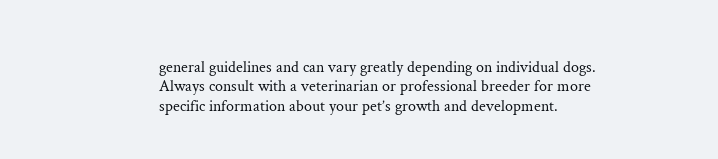general guidelines and can vary greatly depending on individual dogs. Always consult with a veterinarian or professional breeder for more specific information about your pet’s growth and development.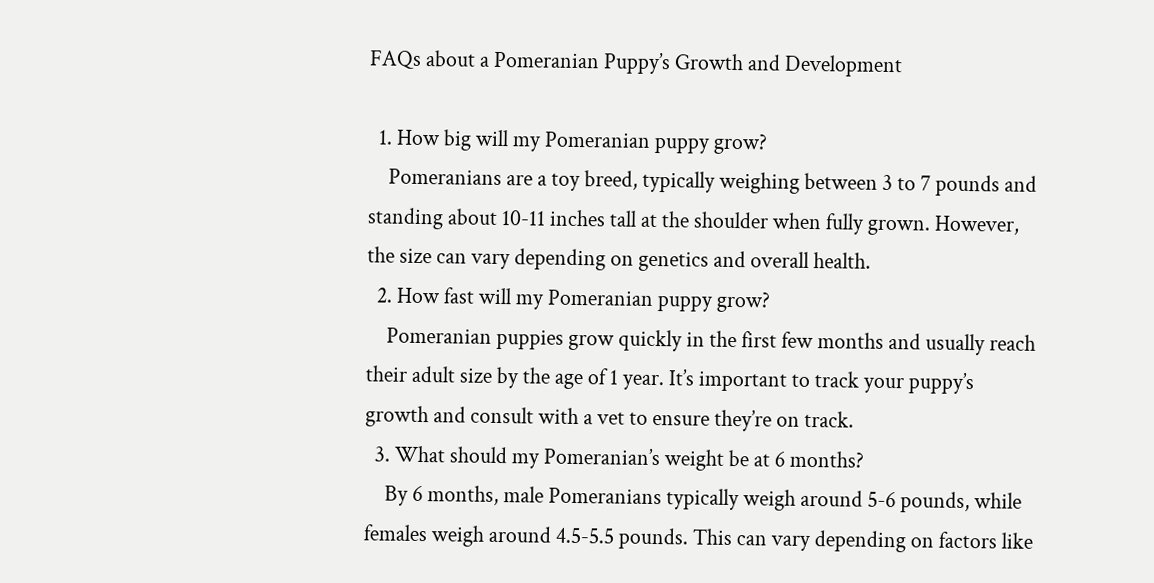FAQs about a Pomeranian Puppy’s Growth and Development

  1. How big will my Pomeranian puppy grow?
    Pomeranians are a toy breed, typically weighing between 3 to 7 pounds and standing about 10-11 inches tall at the shoulder when fully grown. However, the size can vary depending on genetics and overall health.
  2. How fast will my Pomeranian puppy grow?
    Pomeranian puppies grow quickly in the first few months and usually reach their adult size by the age of 1 year. It’s important to track your puppy’s growth and consult with a vet to ensure they’re on track.
  3. What should my Pomeranian’s weight be at 6 months?
    By 6 months, male Pomeranians typically weigh around 5-6 pounds, while females weigh around 4.5-5.5 pounds. This can vary depending on factors like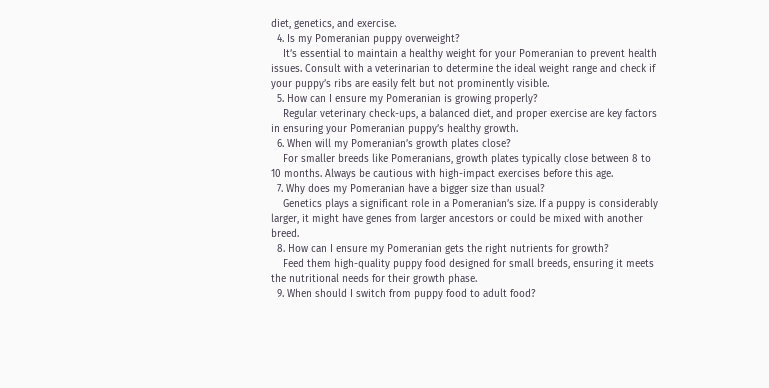diet, genetics, and exercise.
  4. Is my Pomeranian puppy overweight?
    It’s essential to maintain a healthy weight for your Pomeranian to prevent health issues. Consult with a veterinarian to determine the ideal weight range and check if your puppy’s ribs are easily felt but not prominently visible.
  5. How can I ensure my Pomeranian is growing properly?
    Regular veterinary check-ups, a balanced diet, and proper exercise are key factors in ensuring your Pomeranian puppy’s healthy growth.
  6. When will my Pomeranian’s growth plates close?
    For smaller breeds like Pomeranians, growth plates typically close between 8 to 10 months. Always be cautious with high-impact exercises before this age.
  7. Why does my Pomeranian have a bigger size than usual?
    Genetics plays a significant role in a Pomeranian’s size. If a puppy is considerably larger, it might have genes from larger ancestors or could be mixed with another breed.
  8. How can I ensure my Pomeranian gets the right nutrients for growth?
    Feed them high-quality puppy food designed for small breeds, ensuring it meets the nutritional needs for their growth phase.
  9. When should I switch from puppy food to adult food?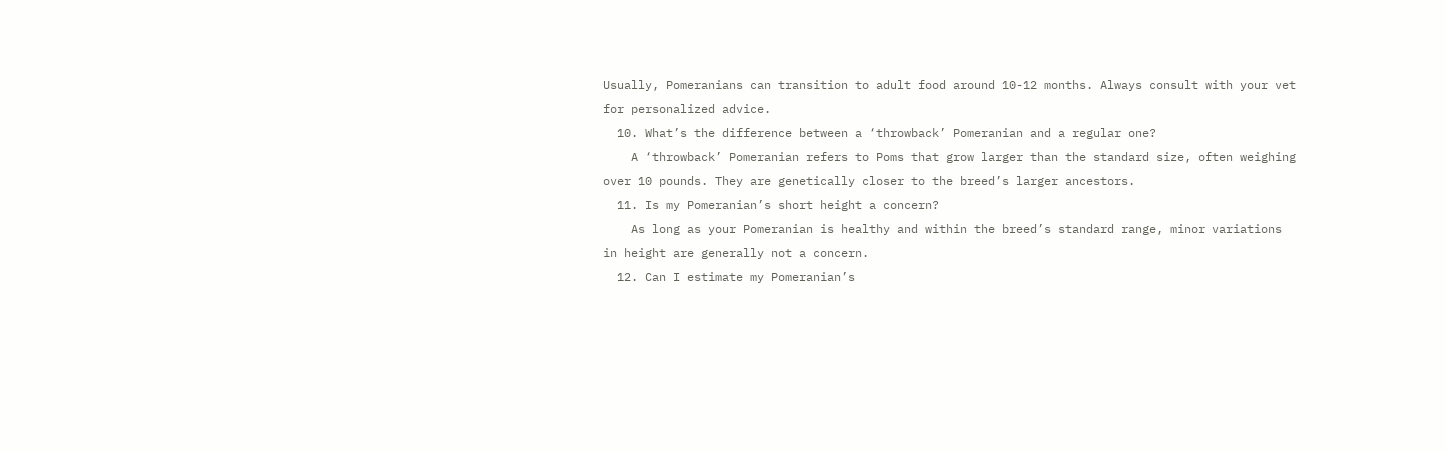Usually, Pomeranians can transition to adult food around 10-12 months. Always consult with your vet for personalized advice.
  10. What’s the difference between a ‘throwback’ Pomeranian and a regular one?
    A ‘throwback’ Pomeranian refers to Poms that grow larger than the standard size, often weighing over 10 pounds. They are genetically closer to the breed’s larger ancestors.
  11. Is my Pomeranian’s short height a concern?
    As long as your Pomeranian is healthy and within the breed’s standard range, minor variations in height are generally not a concern.
  12. Can I estimate my Pomeranian’s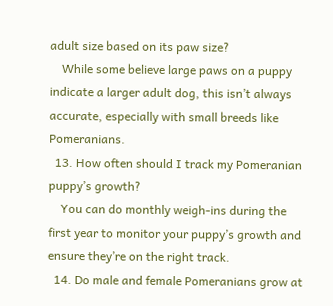adult size based on its paw size?
    While some believe large paws on a puppy indicate a larger adult dog, this isn’t always accurate, especially with small breeds like Pomeranians.
  13. How often should I track my Pomeranian puppy’s growth?
    You can do monthly weigh-ins during the first year to monitor your puppy’s growth and ensure they’re on the right track.
  14. Do male and female Pomeranians grow at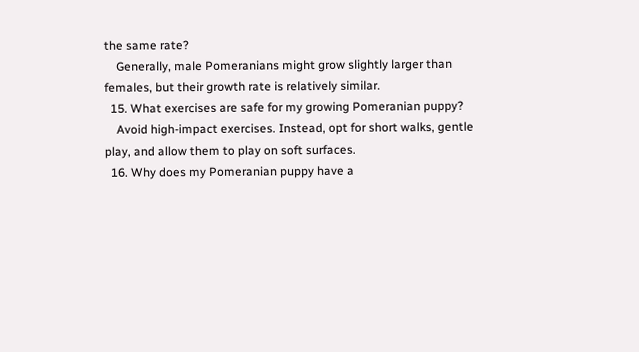the same rate?
    Generally, male Pomeranians might grow slightly larger than females, but their growth rate is relatively similar.
  15. What exercises are safe for my growing Pomeranian puppy?
    Avoid high-impact exercises. Instead, opt for short walks, gentle play, and allow them to play on soft surfaces.
  16. Why does my Pomeranian puppy have a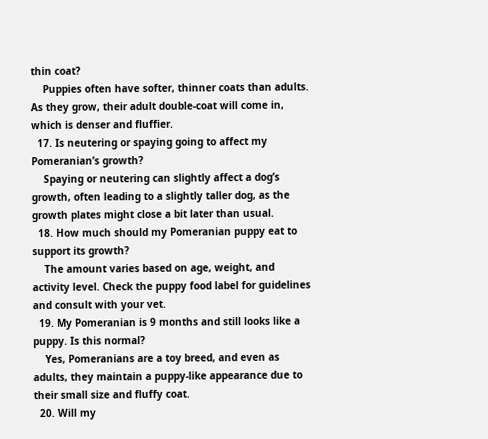thin coat?
    Puppies often have softer, thinner coats than adults. As they grow, their adult double-coat will come in, which is denser and fluffier.
  17. Is neutering or spaying going to affect my Pomeranian’s growth?
    Spaying or neutering can slightly affect a dog’s growth, often leading to a slightly taller dog, as the growth plates might close a bit later than usual.
  18. How much should my Pomeranian puppy eat to support its growth?
    The amount varies based on age, weight, and activity level. Check the puppy food label for guidelines and consult with your vet.
  19. My Pomeranian is 9 months and still looks like a puppy. Is this normal?
    Yes, Pomeranians are a toy breed, and even as adults, they maintain a puppy-like appearance due to their small size and fluffy coat.
  20. Will my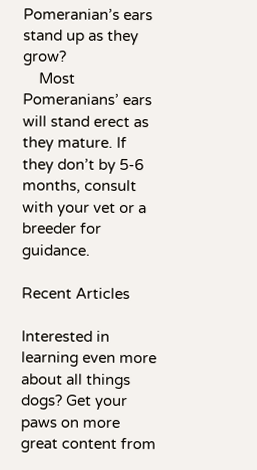Pomeranian’s ears stand up as they grow?
    Most Pomeranians’ ears will stand erect as they mature. If they don’t by 5-6 months, consult with your vet or a breeder for guidance.

Recent Articles

Interested in learning even more about all things dogs? Get your paws on more great content from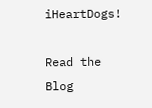iHeartDogs!

Read the Blog